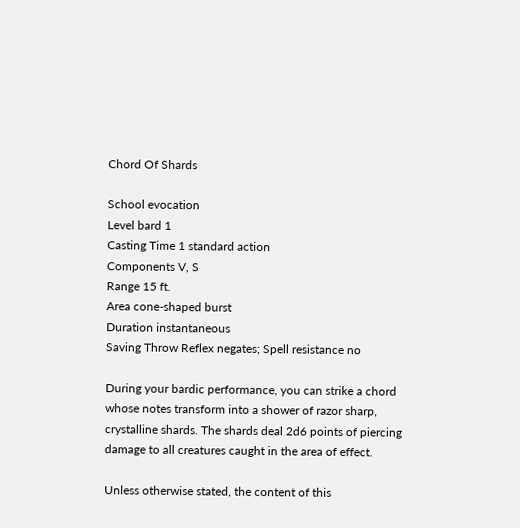Chord Of Shards

School evocation
Level bard 1
Casting Time 1 standard action
Components V, S
Range 15 ft.
Area cone-shaped burst
Duration instantaneous
Saving Throw Reflex negates; Spell resistance no

During your bardic performance, you can strike a chord whose notes transform into a shower of razor sharp, crystalline shards. The shards deal 2d6 points of piercing damage to all creatures caught in the area of effect.

Unless otherwise stated, the content of this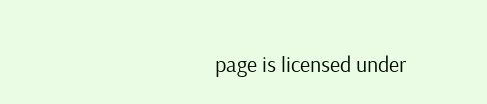page is licensed under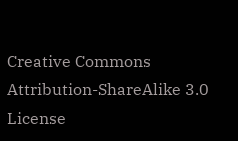Creative Commons Attribution-ShareAlike 3.0 License